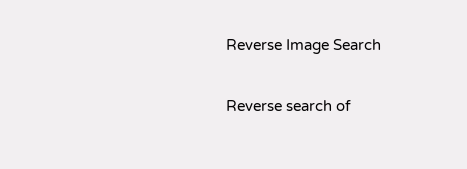Reverse Image Search

Reverse search of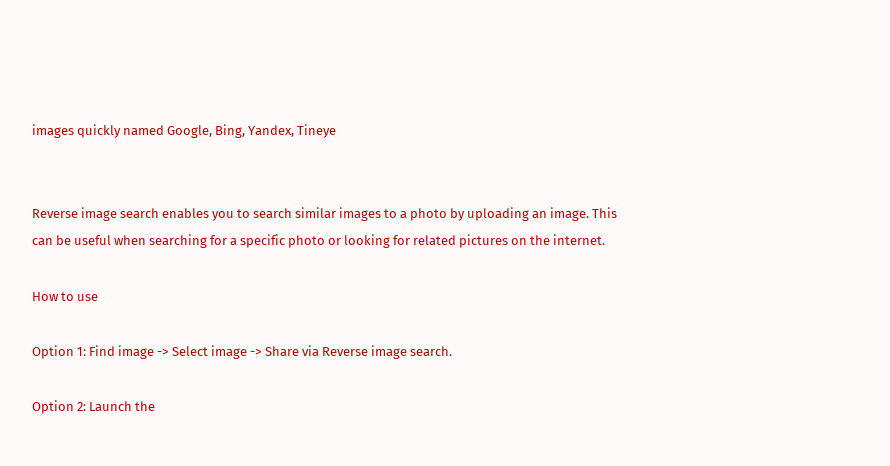images quickly named Google, Bing, Yandex, Tineye


Reverse image search enables you to search similar images to a photo by uploading an image. This can be useful when searching for a specific photo or looking for related pictures on the internet.

How to use

Option 1: Find image -> Select image -> Share via Reverse image search.

Option 2: Launch the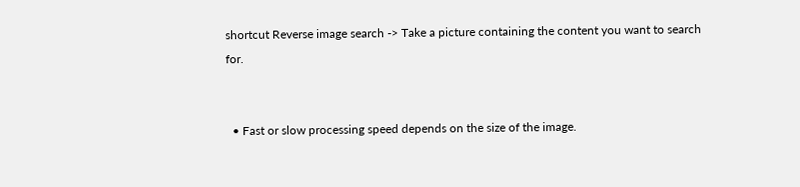shortcut Reverse image search -> Take a picture containing the content you want to search for.


  • Fast or slow processing speed depends on the size of the image.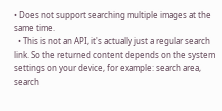• Does not support searching multiple images at the same time.
  • This is not an API, it's actually just a regular search link. So the returned content depends on the system settings on your device, for example: search area, search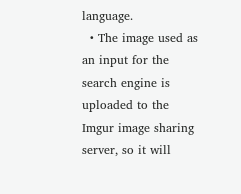language.
  • The image used as an input for the search engine is uploaded to the Imgur image sharing server, so it will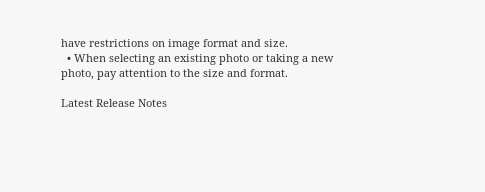have restrictions on image format and size.
  • When selecting an existing photo or taking a new photo, pay attention to the size and format.

Latest Release Notes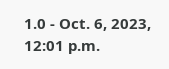1.0 - Oct. 6, 2023, 12:01 p.m.